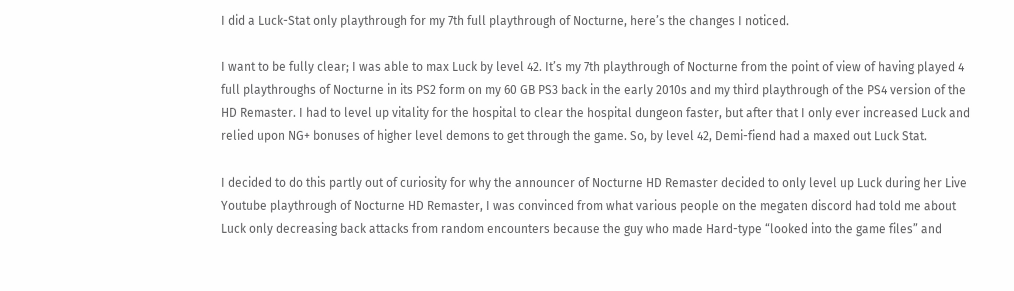I did a Luck-Stat only playthrough for my 7th full playthrough of Nocturne, here’s the changes I noticed.

I want to be fully clear; I was able to max Luck by level 42. It’s my 7th playthrough of Nocturne from the point of view of having played 4 full playthroughs of Nocturne in its PS2 form on my 60 GB PS3 back in the early 2010s and my third playthrough of the PS4 version of the HD Remaster. I had to level up vitality for the hospital to clear the hospital dungeon faster, but after that I only ever increased Luck and relied upon NG+ bonuses of higher level demons to get through the game. So, by level 42, Demi-fiend had a maxed out Luck Stat.

I decided to do this partly out of curiosity for why the announcer of Nocturne HD Remaster decided to only level up Luck during her Live Youtube playthrough of Nocturne HD Remaster, I was convinced from what various people on the megaten discord had told me about Luck only decreasing back attacks from random encounters because the guy who made Hard-type “looked into the game files” and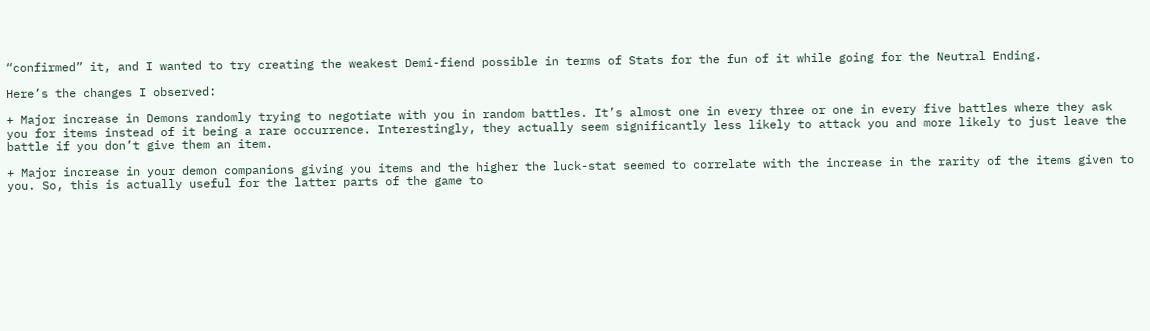“confirmed” it, and I wanted to try creating the weakest Demi-fiend possible in terms of Stats for the fun of it while going for the Neutral Ending.

Here’s the changes I observed:

+ Major increase in Demons randomly trying to negotiate with you in random battles. It’s almost one in every three or one in every five battles where they ask you for items instead of it being a rare occurrence. Interestingly, they actually seem significantly less likely to attack you and more likely to just leave the battle if you don’t give them an item.

+ Major increase in your demon companions giving you items and the higher the luck-stat seemed to correlate with the increase in the rarity of the items given to you. So, this is actually useful for the latter parts of the game to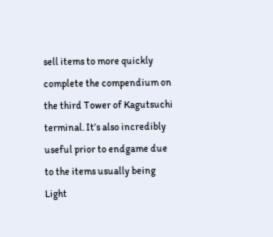sell items to more quickly complete the compendium on the third Tower of Kagutsuchi terminal. It’s also incredibly useful prior to endgame due to the items usually being Light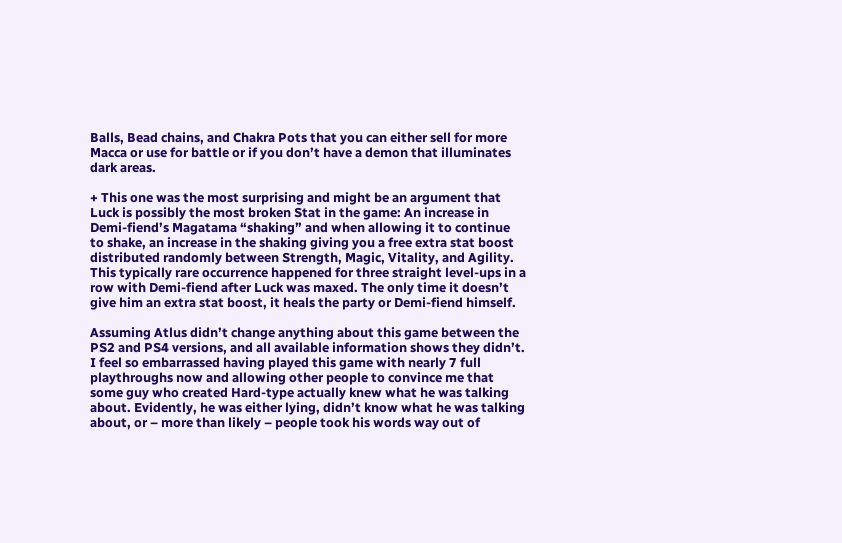Balls, Bead chains, and Chakra Pots that you can either sell for more Macca or use for battle or if you don’t have a demon that illuminates dark areas.

+ This one was the most surprising and might be an argument that Luck is possibly the most broken Stat in the game: An increase in Demi-fiend’s Magatama “shaking” and when allowing it to continue to shake, an increase in the shaking giving you a free extra stat boost distributed randomly between Strength, Magic, Vitality, and Agility. This typically rare occurrence happened for three straight level-ups in a row with Demi-fiend after Luck was maxed. The only time it doesn’t give him an extra stat boost, it heals the party or Demi-fiend himself.

Assuming Atlus didn’t change anything about this game between the PS2 and PS4 versions, and all available information shows they didn’t. I feel so embarrassed having played this game with nearly 7 full playthroughs now and allowing other people to convince me that some guy who created Hard-type actually knew what he was talking about. Evidently, he was either lying, didn’t know what he was talking about, or – more than likely – people took his words way out of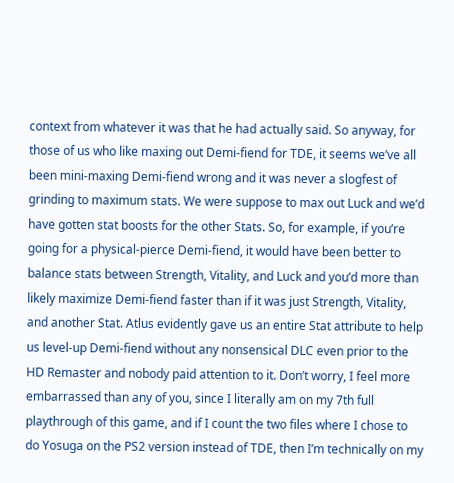context from whatever it was that he had actually said. So anyway, for those of us who like maxing out Demi-fiend for TDE, it seems we’ve all been mini-maxing Demi-fiend wrong and it was never a slogfest of grinding to maximum stats. We were suppose to max out Luck and we’d have gotten stat boosts for the other Stats. So, for example, if you’re going for a physical-pierce Demi-fiend, it would have been better to balance stats between Strength, Vitality, and Luck and you’d more than likely maximize Demi-fiend faster than if it was just Strength, Vitality, and another Stat. Atlus evidently gave us an entire Stat attribute to help us level-up Demi-fiend without any nonsensical DLC even prior to the HD Remaster and nobody paid attention to it. Don’t worry, I feel more embarrassed than any of you, since I literally am on my 7th full playthrough of this game, and if I count the two files where I chose to do Yosuga on the PS2 version instead of TDE, then I’m technically on my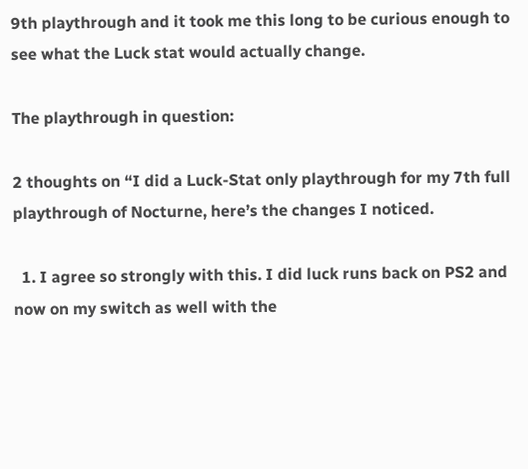9th playthrough and it took me this long to be curious enough to see what the Luck stat would actually change.

The playthrough in question:

2 thoughts on “I did a Luck-Stat only playthrough for my 7th full playthrough of Nocturne, here’s the changes I noticed.

  1. I agree so strongly with this. I did luck runs back on PS2 and now on my switch as well with the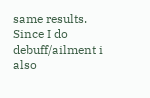same results. Since I do debuff/ailment i also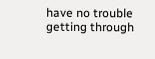have no trouble getting through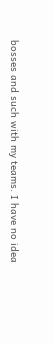bosses and such with my teams. I have no idea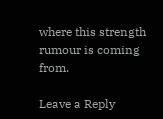where this strength rumour is coming from.

Leave a Reply